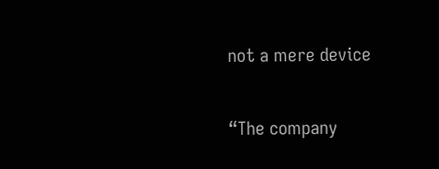not a mere device


“The company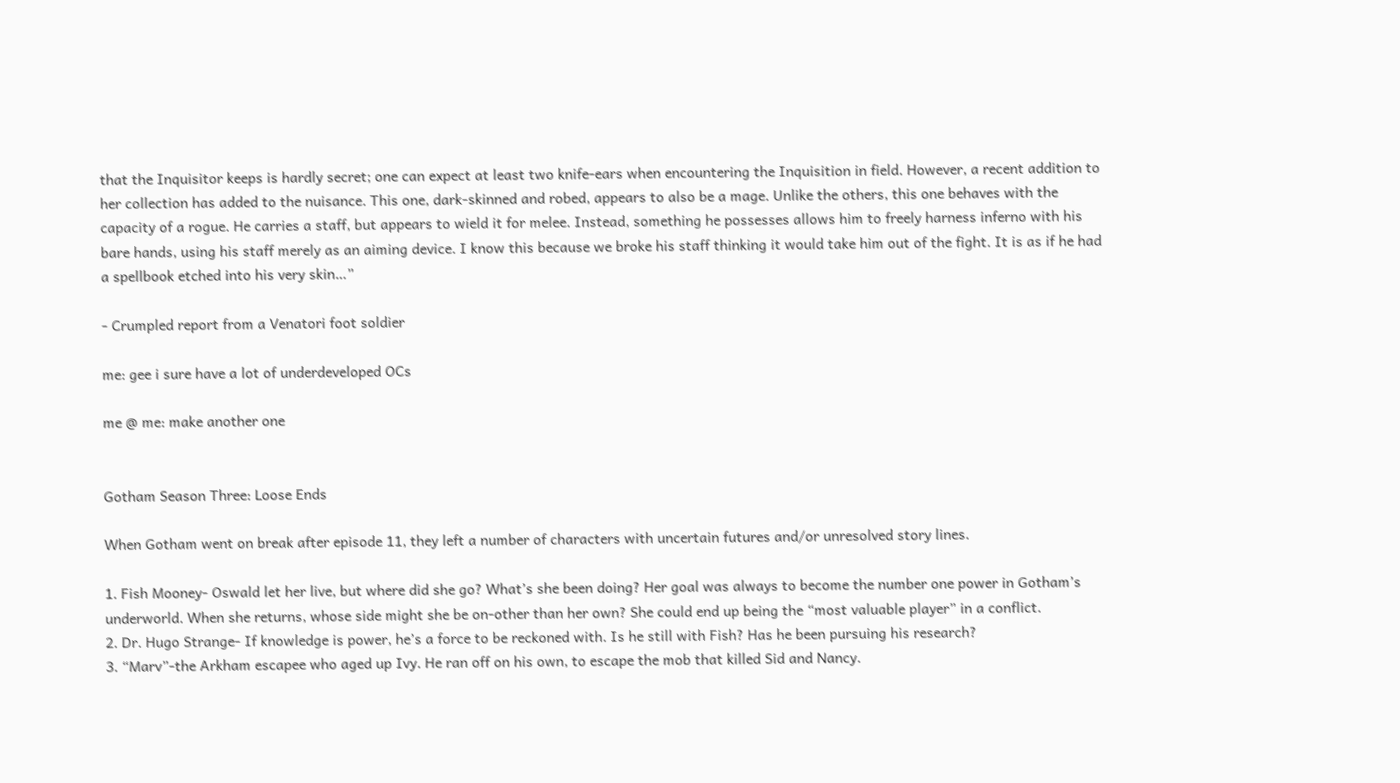that the Inquisitor keeps is hardly secret; one can expect at least two knife-ears when encountering the Inquisition in field. However, a recent addition to her collection has added to the nuisance. This one, dark-skinned and robed, appears to also be a mage. Unlike the others, this one behaves with the capacity of a rogue. He carries a staff, but appears to wield it for melee. Instead, something he possesses allows him to freely harness inferno with his bare hands, using his staff merely as an aiming device. I know this because we broke his staff thinking it would take him out of the fight. It is as if he had a spellbook etched into his very skin…”

- Crumpled report from a Venatori foot soldier

me: gee i sure have a lot of underdeveloped OCs

me @ me: make another one


Gotham Season Three: Loose Ends

When Gotham went on break after episode 11, they left a number of characters with uncertain futures and/or unresolved story lines.

1. Fish Mooney- Oswald let her live, but where did she go? What’s she been doing? Her goal was always to become the number one power in Gotham’s underworld. When she returns, whose side might she be on-other than her own? She could end up being the “most valuable player” in a conflict.
2. Dr. Hugo Strange- If knowledge is power, he’s a force to be reckoned with. Is he still with Fish? Has he been pursuing his research?
3. “Marv”-the Arkham escapee who aged up Ivy. He ran off on his own, to escape the mob that killed Sid and Nancy.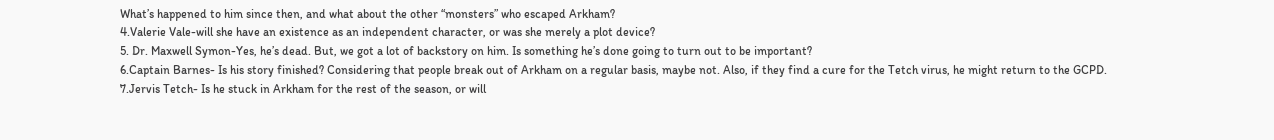What’s happened to him since then, and what about the other “monsters” who escaped Arkham?
4.Valerie Vale-will she have an existence as an independent character, or was she merely a plot device?
5. Dr. Maxwell Symon-Yes, he’s dead. But, we got a lot of backstory on him. Is something he’s done going to turn out to be important?
6.Captain Barnes- Is his story finished? Considering that people break out of Arkham on a regular basis, maybe not. Also, if they find a cure for the Tetch virus, he might return to the GCPD.
7.Jervis Tetch- Is he stuck in Arkham for the rest of the season, or will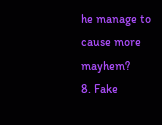he manage to cause more mayhem?
8. Fake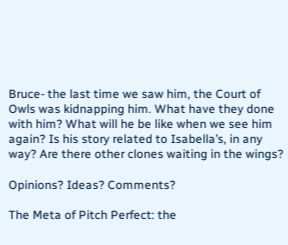Bruce- the last time we saw him, the Court of Owls was kidnapping him. What have they done with him? What will he be like when we see him again? Is his story related to Isabella’s, in any way? Are there other clones waiting in the wings?

Opinions? Ideas? Comments?

The Meta of Pitch Perfect: the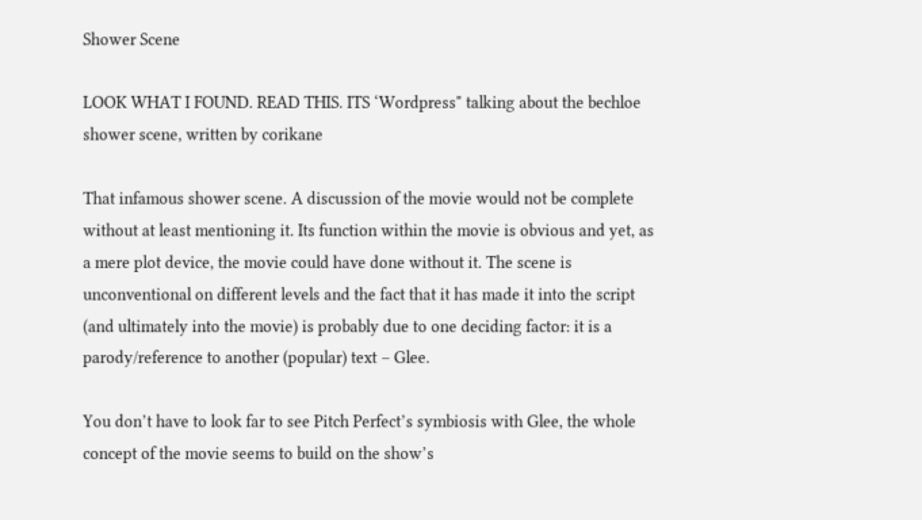Shower Scene

LOOK WHAT I FOUND. READ THIS. ITS ‘Wordpress" talking about the bechloe shower scene, written by corikane

That infamous shower scene. A discussion of the movie would not be complete without at least mentioning it. Its function within the movie is obvious and yet, as a mere plot device, the movie could have done without it. The scene is unconventional on different levels and the fact that it has made it into the script (and ultimately into the movie) is probably due to one deciding factor: it is a parody/reference to another (popular) text – Glee.

You don’t have to look far to see Pitch Perfect’s symbiosis with Glee, the whole concept of the movie seems to build on the show’s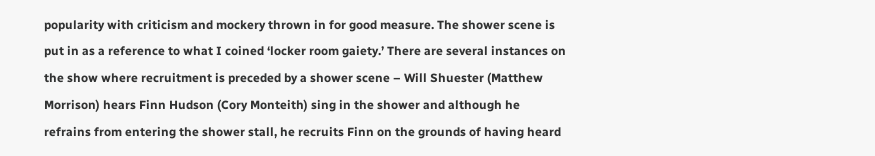popularity with criticism and mockery thrown in for good measure. The shower scene is put in as a reference to what I coined ‘locker room gaiety.’ There are several instances on the show where recruitment is preceded by a shower scene – Will Shuester (Matthew Morrison) hears Finn Hudson (Cory Monteith) sing in the shower and although he refrains from entering the shower stall, he recruits Finn on the grounds of having heard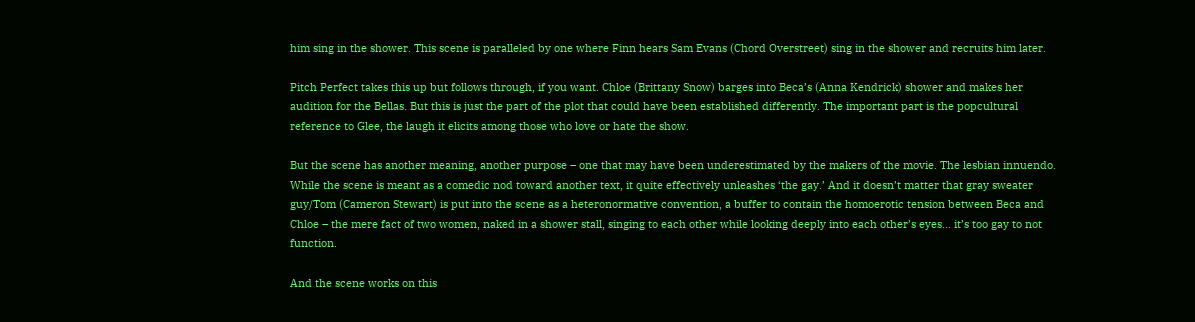him sing in the shower. This scene is paralleled by one where Finn hears Sam Evans (Chord Overstreet) sing in the shower and recruits him later.

Pitch Perfect takes this up but follows through, if you want. Chloe (Brittany Snow) barges into Beca’s (Anna Kendrick) shower and makes her audition for the Bellas. But this is just the part of the plot that could have been established differently. The important part is the popcultural reference to Glee, the laugh it elicits among those who love or hate the show.

But the scene has another meaning, another purpose – one that may have been underestimated by the makers of the movie. The lesbian innuendo. While the scene is meant as a comedic nod toward another text, it quite effectively unleashes ‘the gay.’ And it doesn’t matter that gray sweater guy/Tom (Cameron Stewart) is put into the scene as a heteronormative convention, a buffer to contain the homoerotic tension between Beca and Chloe – the mere fact of two women, naked in a shower stall, singing to each other while looking deeply into each other’s eyes… it’s too gay to not function.

And the scene works on this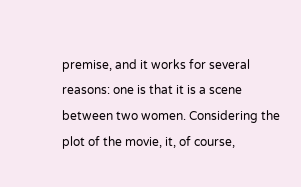premise, and it works for several reasons: one is that it is a scene between two women. Considering the plot of the movie, it, of course,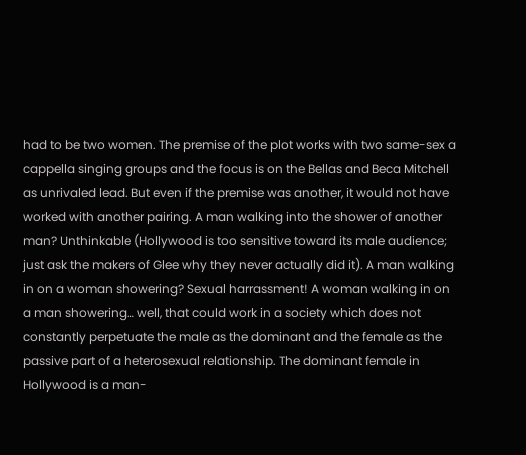had to be two women. The premise of the plot works with two same-sex a cappella singing groups and the focus is on the Bellas and Beca Mitchell as unrivaled lead. But even if the premise was another, it would not have worked with another pairing. A man walking into the shower of another man? Unthinkable (Hollywood is too sensitive toward its male audience; just ask the makers of Glee why they never actually did it). A man walking in on a woman showering? Sexual harrassment! A woman walking in on a man showering… well, that could work in a society which does not constantly perpetuate the male as the dominant and the female as the passive part of a heterosexual relationship. The dominant female in Hollywood is a man-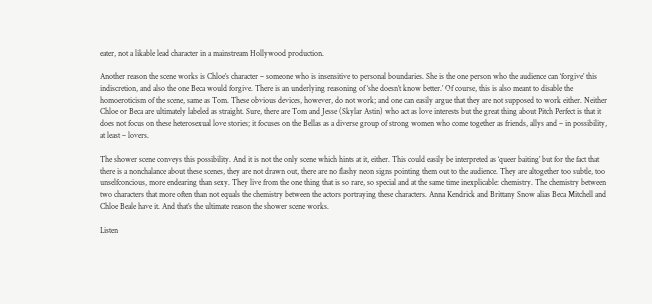eater, not a likable lead character in a mainstream Hollywood production.

Another reason the scene works is Chloe’s character – someone who is insensitive to personal boundaries. She is the one person who the audience can ‘forgive’ this indiscretion, and also the one Beca would forgive. There is an underlying reasoning of ‘she doesn’t know better.’ Of course, this is also meant to disable the homoeroticism of the scene, same as Tom. These obvious devices, however, do not work; and one can easily argue that they are not supposed to work either. Neither Chloe or Beca are ultimately labeled as straight. Sure, there are Tom and Jesse (Skylar Astin) who act as love interests but the great thing about Pitch Perfect is that it does not focus on these heterosexual love stories; it focuses on the Bellas as a diverse group of strong women who come together as friends, allys and – in possibility, at least – lovers.

The shower scene conveys this possibility. And it is not the only scene which hints at it, either. This could easily be interpreted as ‘queer baiting’ but for the fact that there is a nonchalance about these scenes, they are not drawn out, there are no flashy neon signs pointing them out to the audience. They are altogether too subtle, too unselfconcious, more endearing than sexy. They live from the one thing that is so rare, so special and at the same time inexplicable: chemistry. The chemistry between two characters that more often than not equals the chemistry between the actors portraying these characters. Anna Kendrick and Brittany Snow alias Beca Mitchell and Chloe Beale have it. And that’s the ultimate reason the shower scene works.

Listen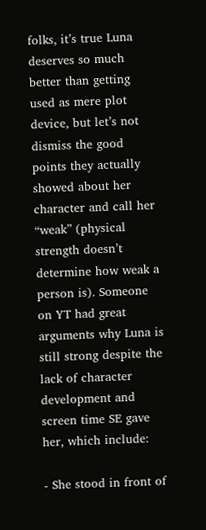folks, it’s true Luna deserves so much better than getting used as mere plot device, but let’s not dismiss the good points they actually showed about her character and call her “weak” (physical strength doesn’t determine how weak a person is). Someone on YT had great arguments why Luna is still strong despite the lack of character development and screen time SE gave her, which include:

- She stood in front of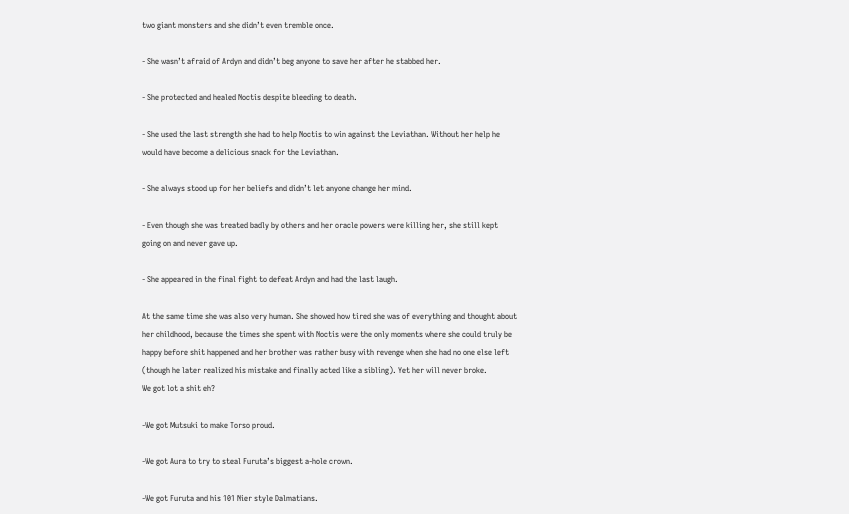two giant monsters and she didn’t even tremble once.

- She wasn’t afraid of Ardyn and didn’t beg anyone to save her after he stabbed her.

- She protected and healed Noctis despite bleeding to death.

- She used the last strength she had to help Noctis to win against the Leviathan. Without her help he would have become a delicious snack for the Leviathan.

- She always stood up for her beliefs and didn’t let anyone change her mind.

- Even though she was treated badly by others and her oracle powers were killing her, she still kept going on and never gave up.

- She appeared in the final fight to defeat Ardyn and had the last laugh.

At the same time she was also very human. She showed how tired she was of everything and thought about her childhood, because the times she spent with Noctis were the only moments where she could truly be happy before shit happened and her brother was rather busy with revenge when she had no one else left (though he later realized his mistake and finally acted like a sibling). Yet her will never broke.
We got lot a shit eh?

-We got Mutsuki to make Torso proud.

-We got Aura to try to steal Furuta’s biggest a-hole crown.

-We got Furuta and his 101 Nier style Dalmatians.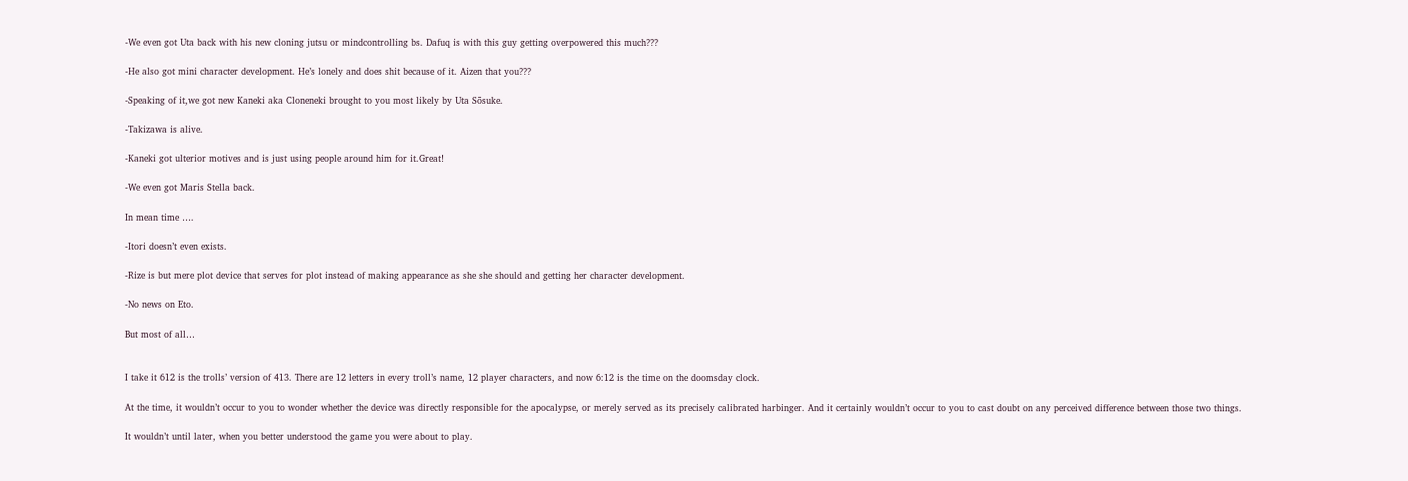-We even got Uta back with his new cloning jutsu or mindcontrolling bs. Dafuq is with this guy getting overpowered this much???

-He also got mini character development. He’s lonely and does shit because of it. Aizen that you???

-Speaking of it,we got new Kaneki aka Cloneneki brought to you most likely by Uta Sōsuke.

-Takizawa is alive.

-Kaneki got ulterior motives and is just using people around him for it.Great!

-We even got Maris Stella back.

In mean time ….

-Itori doesn’t even exists.

-Rize is but mere plot device that serves for plot instead of making appearance as she she should and getting her character development.

-No news on Eto.

But most of all…


I take it 612 is the trolls’ version of 413. There are 12 letters in every troll’s name, 12 player characters, and now 6:12 is the time on the doomsday clock.

At the time, it wouldn’t occur to you to wonder whether the device was directly responsible for the apocalypse, or merely served as its precisely calibrated harbinger. And it certainly wouldn’t occur to you to cast doubt on any perceived difference between those two things.

It wouldn’t until later, when you better understood the game you were about to play.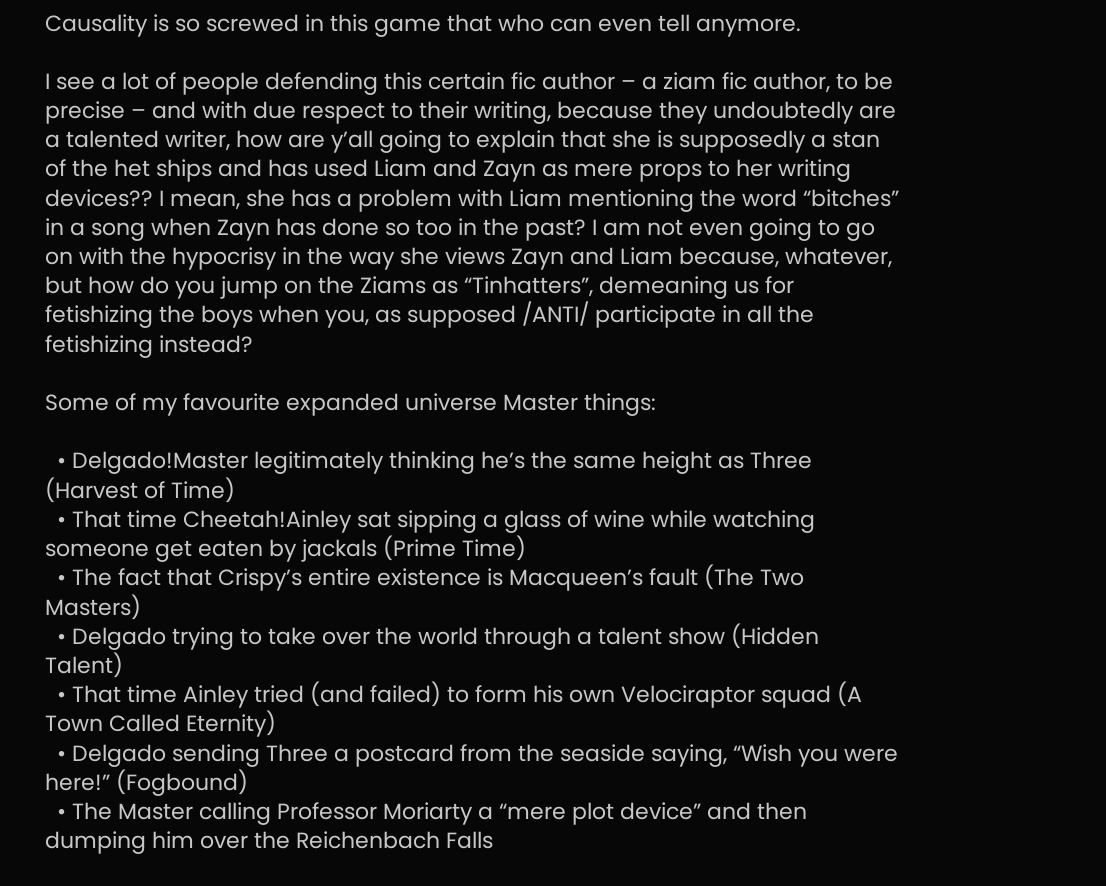Causality is so screwed in this game that who can even tell anymore.

I see a lot of people defending this certain fic author – a ziam fic author, to be precise – and with due respect to their writing, because they undoubtedly are a talented writer, how are y’all going to explain that she is supposedly a stan of the het ships and has used Liam and Zayn as mere props to her writing devices?? I mean, she has a problem with Liam mentioning the word “bitches” in a song when Zayn has done so too in the past? I am not even going to go on with the hypocrisy in the way she views Zayn and Liam because, whatever, but how do you jump on the Ziams as “Tinhatters”, demeaning us for fetishizing the boys when you, as supposed /ANTI/ participate in all the fetishizing instead?

Some of my favourite expanded universe Master things:

  • Delgado!Master legitimately thinking he’s the same height as Three (Harvest of Time)
  • That time Cheetah!Ainley sat sipping a glass of wine while watching someone get eaten by jackals (Prime Time)
  • The fact that Crispy’s entire existence is Macqueen’s fault (The Two Masters)
  • Delgado trying to take over the world through a talent show (Hidden Talent)
  • That time Ainley tried (and failed) to form his own Velociraptor squad (A Town Called Eternity)
  • Delgado sending Three a postcard from the seaside saying, “Wish you were here!” (Fogbound)
  • The Master calling Professor Moriarty a “mere plot device” and then dumping him over the Reichenbach Falls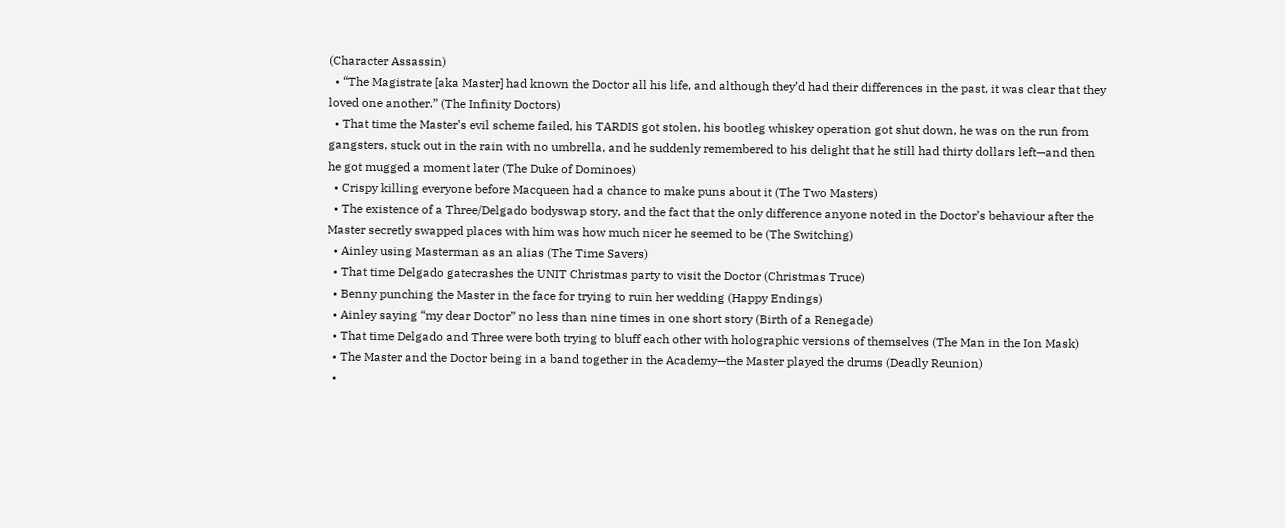(Character Assassin)
  • “The Magistrate [aka Master] had known the Doctor all his life, and although they’d had their differences in the past, it was clear that they loved one another.” (The Infinity Doctors)
  • That time the Master’s evil scheme failed, his TARDIS got stolen, his bootleg whiskey operation got shut down, he was on the run from gangsters, stuck out in the rain with no umbrella, and he suddenly remembered to his delight that he still had thirty dollars left—and then he got mugged a moment later (The Duke of Dominoes)
  • Crispy killing everyone before Macqueen had a chance to make puns about it (The Two Masters)
  • The existence of a Three/Delgado bodyswap story, and the fact that the only difference anyone noted in the Doctor’s behaviour after the Master secretly swapped places with him was how much nicer he seemed to be (The Switching)
  • Ainley using Masterman as an alias (The Time Savers)
  • That time Delgado gatecrashes the UNIT Christmas party to visit the Doctor (Christmas Truce)
  • Benny punching the Master in the face for trying to ruin her wedding (Happy Endings)
  • Ainley saying “my dear Doctor” no less than nine times in one short story (Birth of a Renegade)
  • That time Delgado and Three were both trying to bluff each other with holographic versions of themselves (The Man in the Ion Mask)
  • The Master and the Doctor being in a band together in the Academy—the Master played the drums (Deadly Reunion)
  •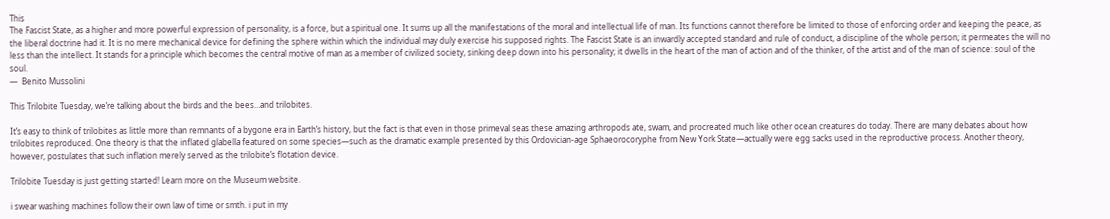This
The Fascist State, as a higher and more powerful expression of personality, is a force, but a spiritual one. It sums up all the manifestations of the moral and intellectual life of man. Its functions cannot therefore be limited to those of enforcing order and keeping the peace, as the liberal doctrine had it. It is no mere mechanical device for defining the sphere within which the individual may duly exercise his supposed rights. The Fascist State is an inwardly accepted standard and rule of conduct, a discipline of the whole person; it permeates the will no less than the intellect. It stands for a principle which becomes the central motive of man as a member of civilized society, sinking deep down into his personality; it dwells in the heart of the man of action and of the thinker, of the artist and of the man of science: soul of the soul.
—  Benito Mussolini

This Trilobite Tuesday, we’re talking about the birds and the bees…and trilobites.

It’s easy to think of trilobites as little more than remnants of a bygone era in Earth’s history, but the fact is that even in those primeval seas these amazing arthropods ate, swam, and procreated much like other ocean creatures do today. There are many debates about how trilobites reproduced. One theory is that the inflated glabella featured on some species—such as the dramatic example presented by this Ordovician-age Sphaeorocoryphe from New York State—actually were egg sacks used in the reproductive process. Another theory, however, postulates that such inflation merely served as the trilobite’s flotation device.

Trilobite Tuesday is just getting started! Learn more on the Museum website.

i swear washing machines follow their own law of time or smth. i put in my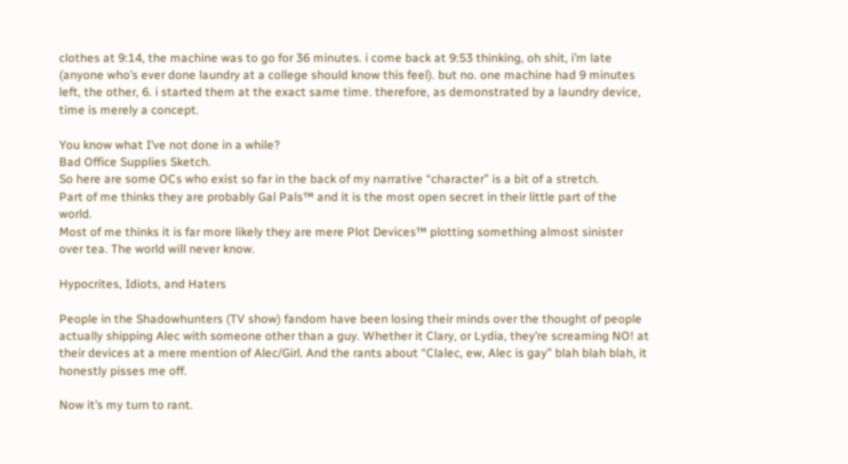clothes at 9:14, the machine was to go for 36 minutes. i come back at 9:53 thinking, oh shit, i’m late (anyone who’s ever done laundry at a college should know this feel). but no. one machine had 9 minutes left, the other, 6. i started them at the exact same time. therefore, as demonstrated by a laundry device, time is merely a concept.

You know what I’ve not done in a while?
Bad Office Supplies Sketch.
So here are some OCs who exist so far in the back of my narrative “character” is a bit of a stretch.
Part of me thinks they are probably Gal Pals™ and it is the most open secret in their little part of the world.
Most of me thinks it is far more likely they are mere Plot Devices™ plotting something almost sinister over tea. The world will never know.

Hypocrites, Idiots, and Haters

People in the Shadowhunters (TV show) fandom have been losing their minds over the thought of people actually shipping Alec with someone other than a guy. Whether it Clary, or Lydia, they’re screaming NO! at their devices at a mere mention of Alec/Girl. And the rants about “Clalec, ew, Alec is gay” blah blah blah, it honestly pisses me off.

Now it’s my turn to rant.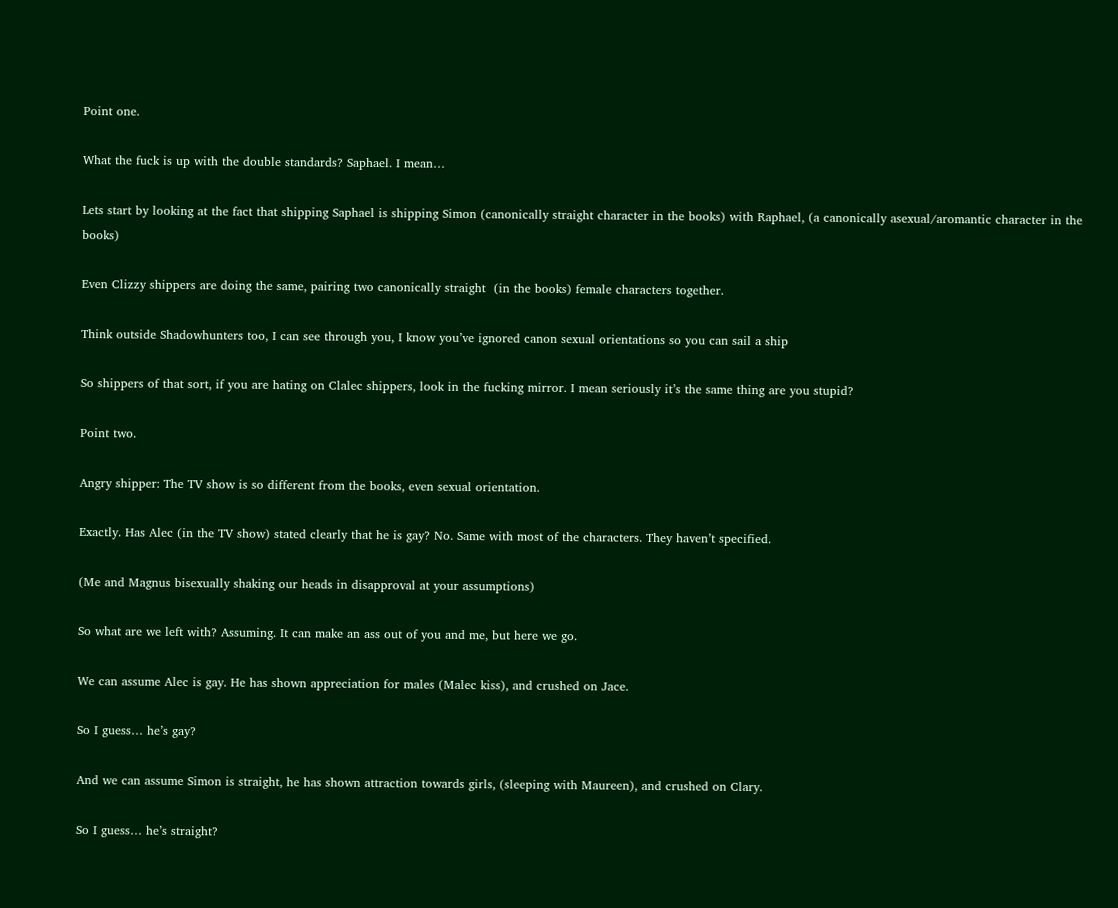Point one.

What the fuck is up with the double standards? Saphael. I mean…

Lets start by looking at the fact that shipping Saphael is shipping Simon (canonically straight character in the books) with Raphael, (a canonically asexual/aromantic character in the books)

Even Clizzy shippers are doing the same, pairing two canonically straight  (in the books) female characters together.

Think outside Shadowhunters too, I can see through you, I know you’ve ignored canon sexual orientations so you can sail a ship

So shippers of that sort, if you are hating on Clalec shippers, look in the fucking mirror. I mean seriously it’s the same thing are you stupid?

Point two.

Angry shipper: The TV show is so different from the books, even sexual orientation.

Exactly. Has Alec (in the TV show) stated clearly that he is gay? No. Same with most of the characters. They haven’t specified.

(Me and Magnus bisexually shaking our heads in disapproval at your assumptions)

So what are we left with? Assuming. It can make an ass out of you and me, but here we go.

We can assume Alec is gay. He has shown appreciation for males (Malec kiss), and crushed on Jace.

So I guess… he’s gay?

And we can assume Simon is straight, he has shown attraction towards girls, (sleeping with Maureen), and crushed on Clary.

So I guess… he’s straight?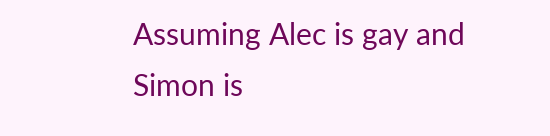Assuming Alec is gay and Simon is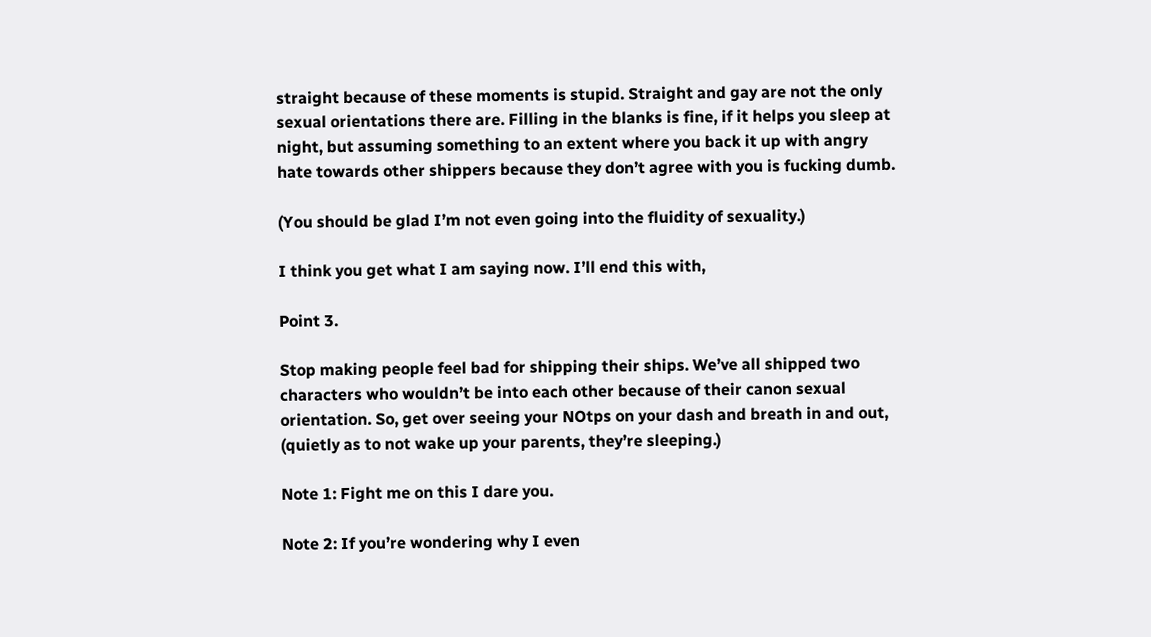straight because of these moments is stupid. Straight and gay are not the only sexual orientations there are. Filling in the blanks is fine, if it helps you sleep at night, but assuming something to an extent where you back it up with angry hate towards other shippers because they don’t agree with you is fucking dumb.

(You should be glad I’m not even going into the fluidity of sexuality.)

I think you get what I am saying now. I’ll end this with,

Point 3.

Stop making people feel bad for shipping their ships. We’ve all shipped two characters who wouldn’t be into each other because of their canon sexual orientation. So, get over seeing your NOtps on your dash and breath in and out, (quietly as to not wake up your parents, they’re sleeping.)

Note 1: Fight me on this I dare you.

Note 2: If you’re wondering why I even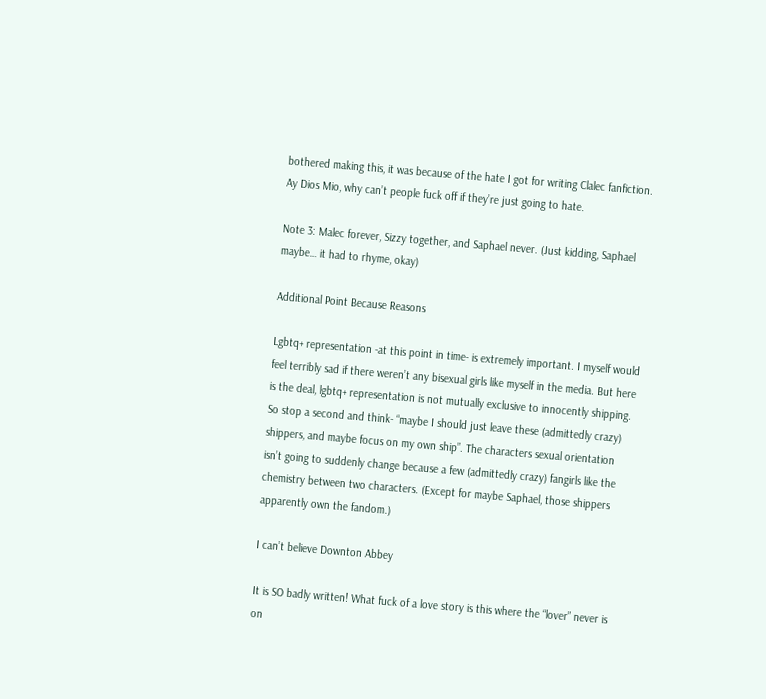bothered making this, it was because of the hate I got for writing Clalec fanfiction. Ay Dios Mio, why can’t people fuck off if they’re just going to hate.

Note 3: Malec forever, Sizzy together, and Saphael never. (Just kidding, Saphael maybe… it had to rhyme, okay)

Additional Point Because Reasons

Lgbtq+ representation -at this point in time- is extremely important. I myself would feel terribly sad if there weren’t any bisexual girls like myself in the media. But here is the deal, lgbtq+ representation is not mutually exclusive to innocently shipping. So stop a second and think- “maybe I should just leave these (admittedly crazy) shippers, and maybe focus on my own ship”. The characters sexual orientation isn’t going to suddenly change because a few (admittedly crazy) fangirls like the chemistry between two characters. (Except for maybe Saphael, those shippers apparently own the fandom.)

I can’t believe Downton Abbey

It is SO badly written! What fuck of a love story is this where the “lover” never is on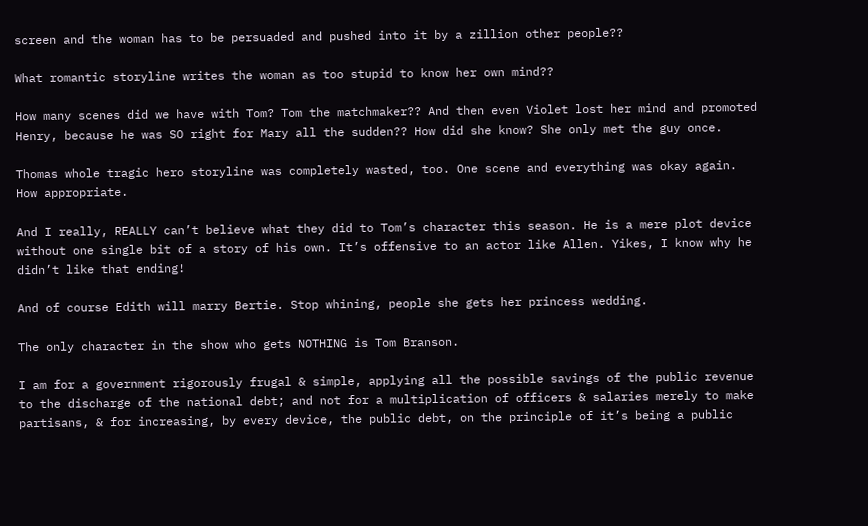screen and the woman has to be persuaded and pushed into it by a zillion other people??

What romantic storyline writes the woman as too stupid to know her own mind??

How many scenes did we have with Tom? Tom the matchmaker?? And then even Violet lost her mind and promoted Henry, because he was SO right for Mary all the sudden?? How did she know? She only met the guy once.

Thomas whole tragic hero storyline was completely wasted, too. One scene and everything was okay again. How appropriate.

And I really, REALLY can’t believe what they did to Tom’s character this season. He is a mere plot device without one single bit of a story of his own. It’s offensive to an actor like Allen. Yikes, I know why he didn’t like that ending!

And of course Edith will marry Bertie. Stop whining, people she gets her princess wedding.

The only character in the show who gets NOTHING is Tom Branson.

I am for a government rigorously frugal & simple, applying all the possible savings of the public revenue to the discharge of the national debt; and not for a multiplication of officers & salaries merely to make partisans, & for increasing, by every device, the public debt, on the principle of it’s being a public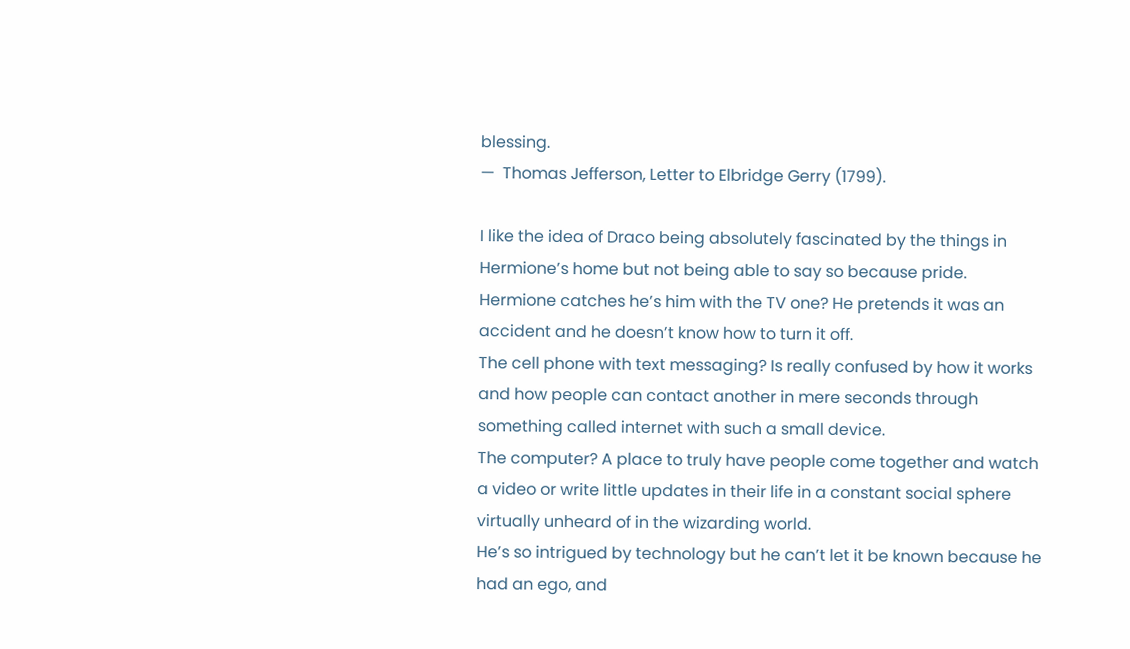blessing.
—  Thomas Jefferson, Letter to Elbridge Gerry (1799).

I like the idea of Draco being absolutely fascinated by the things in Hermione’s home but not being able to say so because pride.
Hermione catches he’s him with the TV one? He pretends it was an accident and he doesn’t know how to turn it off.
The cell phone with text messaging? Is really confused by how it works and how people can contact another in mere seconds through something called internet with such a small device.
The computer? A place to truly have people come together and watch a video or write little updates in their life in a constant social sphere virtually unheard of in the wizarding world.
He’s so intrigued by technology but he can’t let it be known because he had an ego, and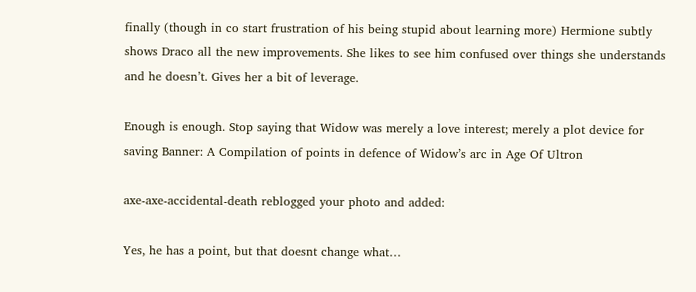finally (though in co start frustration of his being stupid about learning more) Hermione subtly shows Draco all the new improvements. She likes to see him confused over things she understands and he doesn’t. Gives her a bit of leverage.

Enough is enough. Stop saying that Widow was merely a love interest; merely a plot device for saving Banner: A Compilation of points in defence of Widow’s arc in Age Of Ultron

axe-axe-accidental-death reblogged your photo and added:

Yes, he has a point, but that doesnt change what…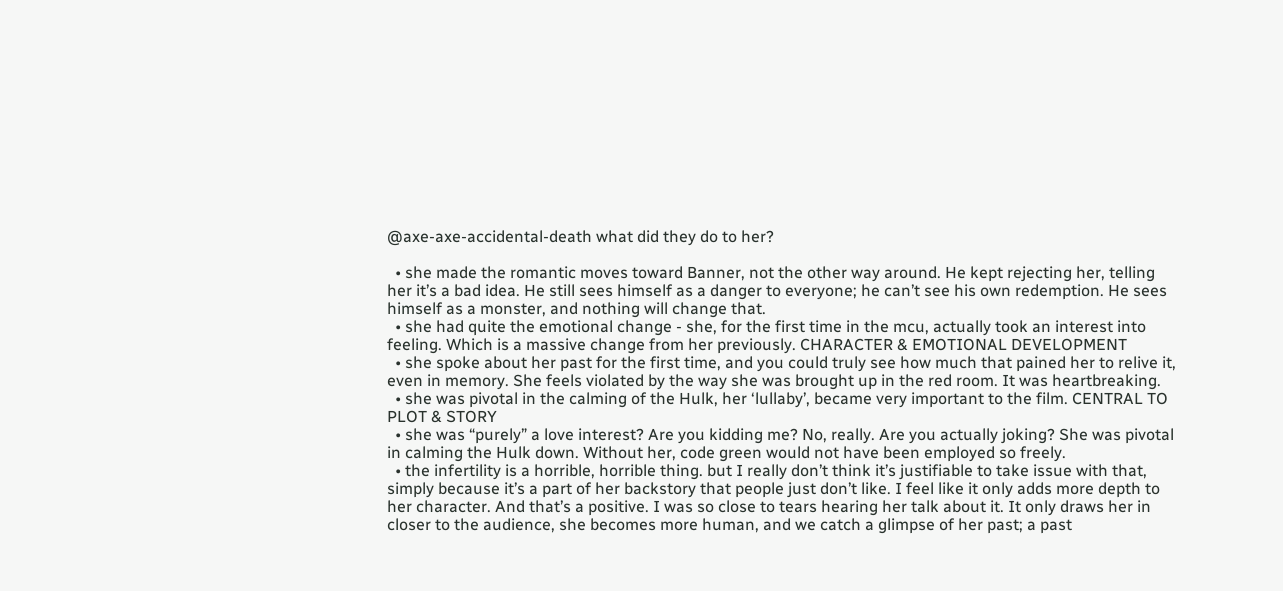@axe-axe-accidental-death what did they do to her?

  • she made the romantic moves toward Banner, not the other way around. He kept rejecting her, telling her it’s a bad idea. He still sees himself as a danger to everyone; he can’t see his own redemption. He sees himself as a monster, and nothing will change that.
  • she had quite the emotional change - she, for the first time in the mcu, actually took an interest into feeling. Which is a massive change from her previously. CHARACTER & EMOTIONAL DEVELOPMENT
  • she spoke about her past for the first time, and you could truly see how much that pained her to relive it, even in memory. She feels violated by the way she was brought up in the red room. It was heartbreaking.
  • she was pivotal in the calming of the Hulk, her ‘lullaby’, became very important to the film. CENTRAL TO PLOT & STORY
  • she was “purely” a love interest? Are you kidding me? No, really. Are you actually joking? She was pivotal in calming the Hulk down. Without her, code green would not have been employed so freely.
  • the infertility is a horrible, horrible thing. but I really don’t think it’s justifiable to take issue with that, simply because it’s a part of her backstory that people just don’t like. I feel like it only adds more depth to her character. And that’s a positive. I was so close to tears hearing her talk about it. It only draws her in closer to the audience, she becomes more human, and we catch a glimpse of her past; a past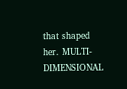that shaped her. MULTI-DIMENSIONAL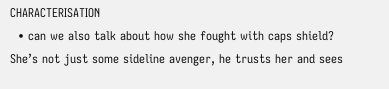CHARACTERISATION
  • can we also talk about how she fought with caps shield? She’s not just some sideline avenger, he trusts her and sees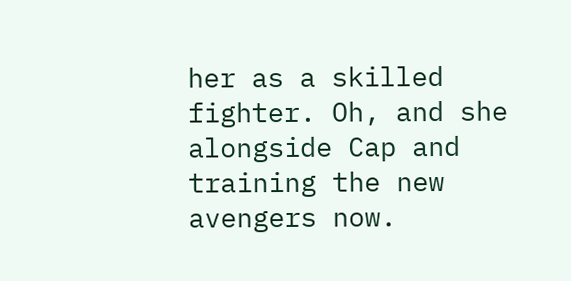her as a skilled fighter. Oh, and she alongside Cap and training the new avengers now.